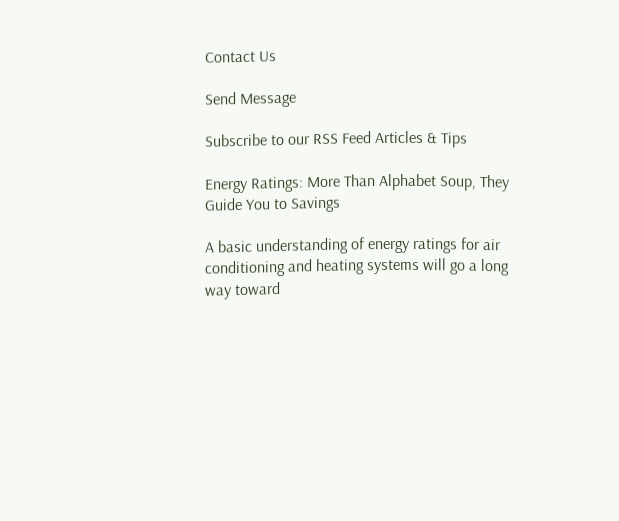Contact Us

Send Message

Subscribe to our RSS Feed Articles & Tips

Energy Ratings: More Than Alphabet Soup, They Guide You to Savings

A basic understanding of energy ratings for air conditioning and heating systems will go a long way toward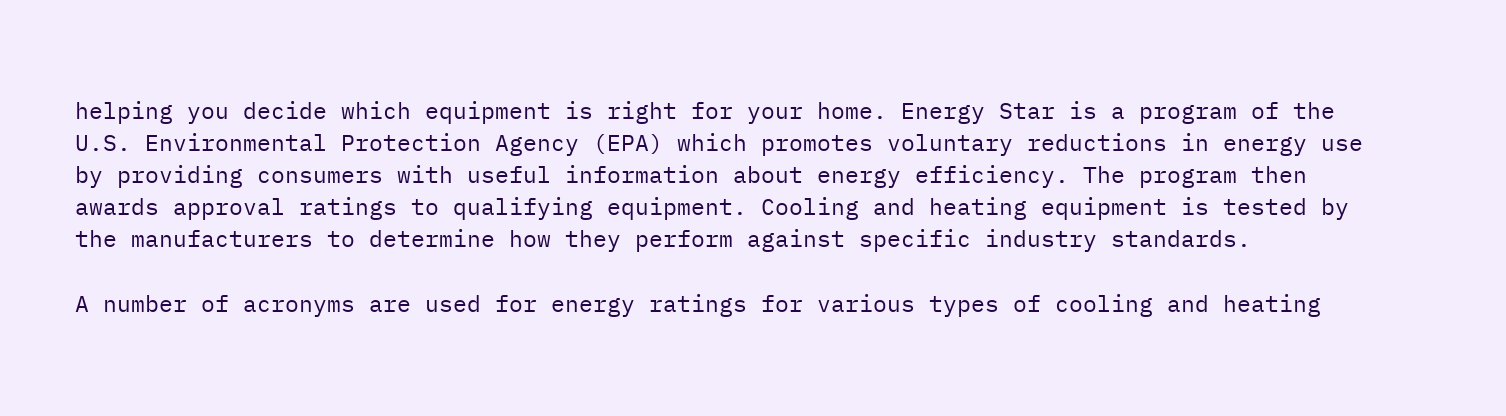helping you decide which equipment is right for your home. Energy Star is a program of the U.S. Environmental Protection Agency (EPA) which promotes voluntary reductions in energy use by providing consumers with useful information about energy efficiency. The program then awards approval ratings to qualifying equipment. Cooling and heating equipment is tested by the manufacturers to determine how they perform against specific industry standards.

A number of acronyms are used for energy ratings for various types of cooling and heating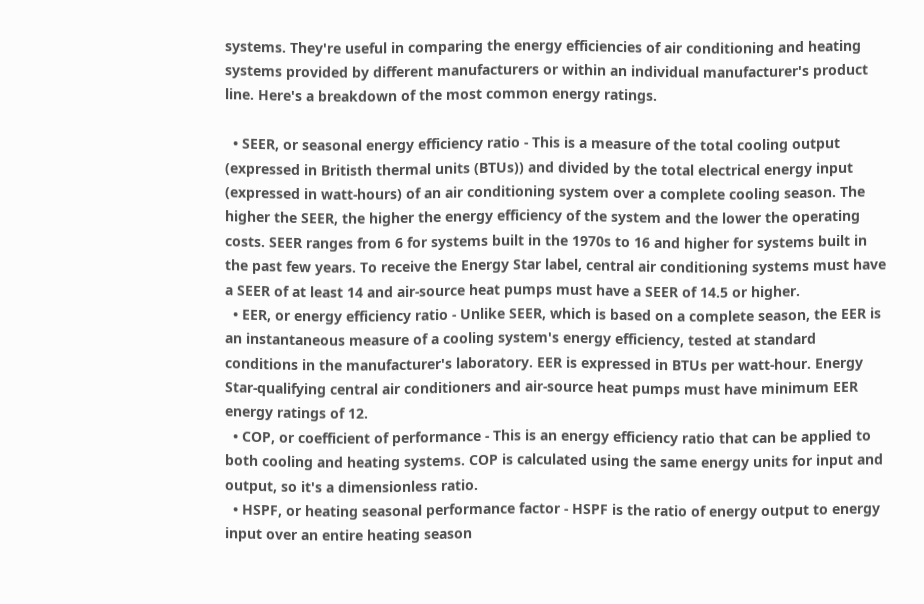systems. They're useful in comparing the energy efficiencies of air conditioning and heating systems provided by different manufacturers or within an individual manufacturer's product line. Here's a breakdown of the most common energy ratings.

  • SEER, or seasonal energy efficiency ratio - This is a measure of the total cooling output (expressed in Britisth thermal units (BTUs)) and divided by the total electrical energy input (expressed in watt-hours) of an air conditioning system over a complete cooling season. The higher the SEER, the higher the energy efficiency of the system and the lower the operating costs. SEER ranges from 6 for systems built in the 1970s to 16 and higher for systems built in the past few years. To receive the Energy Star label, central air conditioning systems must have a SEER of at least 14 and air-source heat pumps must have a SEER of 14.5 or higher.
  • EER, or energy efficiency ratio - Unlike SEER, which is based on a complete season, the EER is an instantaneous measure of a cooling system's energy efficiency, tested at standard conditions in the manufacturer's laboratory. EER is expressed in BTUs per watt-hour. Energy Star-qualifying central air conditioners and air-source heat pumps must have minimum EER energy ratings of 12.
  • COP, or coefficient of performance - This is an energy efficiency ratio that can be applied to both cooling and heating systems. COP is calculated using the same energy units for input and output, so it's a dimensionless ratio.
  • HSPF, or heating seasonal performance factor - HSPF is the ratio of energy output to energy input over an entire heating season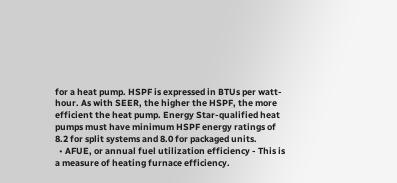for a heat pump. HSPF is expressed in BTUs per watt-hour. As with SEER, the higher the HSPF, the more efficient the heat pump. Energy Star-qualified heat pumps must have minimum HSPF energy ratings of 8.2 for split systems and 8.0 for packaged units.
  • AFUE, or annual fuel utilization efficiency - This is a measure of heating furnace efficiency.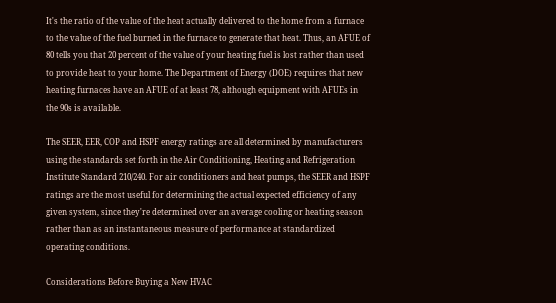It's the ratio of the value of the heat actually delivered to the home from a furnace to the value of the fuel burned in the furnace to generate that heat. Thus, an AFUE of 80 tells you that 20 percent of the value of your heating fuel is lost rather than used to provide heat to your home. The Department of Energy (DOE) requires that new heating furnaces have an AFUE of at least 78, although equipment with AFUEs in the 90s is available.

The SEER, EER, COP and HSPF energy ratings are all determined by manufacturers using the standards set forth in the Air Conditioning, Heating and Refrigeration Institute Standard 210/240. For air conditioners and heat pumps, the SEER and HSPF ratings are the most useful for determining the actual expected efficiency of any given system, since they're determined over an average cooling or heating season rather than as an instantaneous measure of performance at standardized operating conditions.

Considerations Before Buying a New HVAC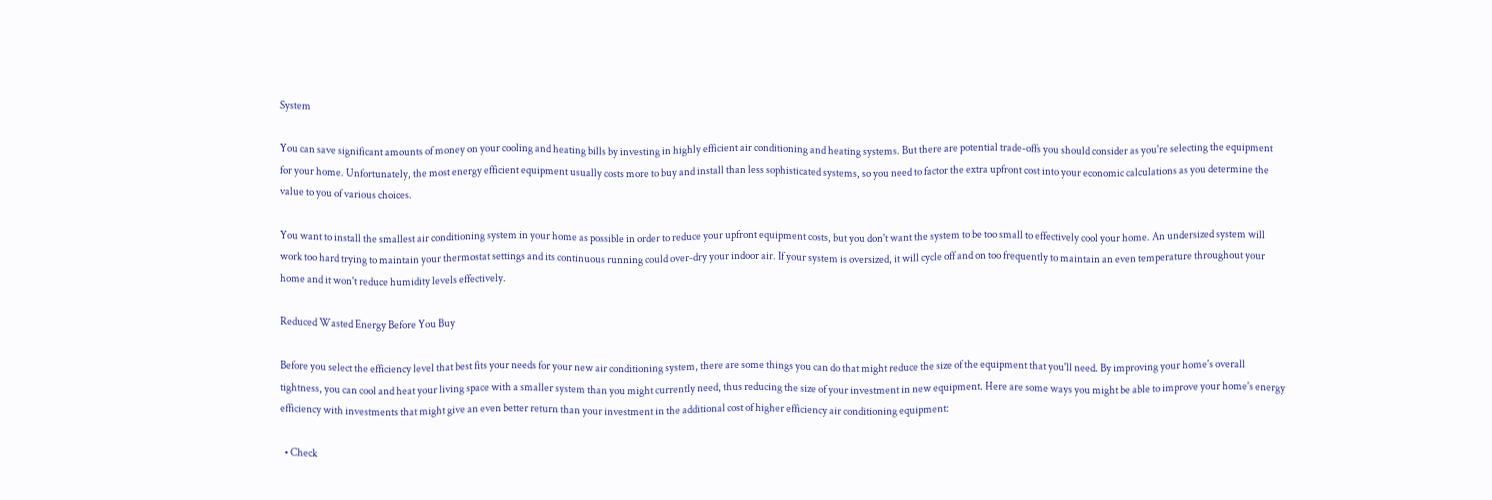System

You can save significant amounts of money on your cooling and heating bills by investing in highly efficient air conditioning and heating systems. But there are potential trade-offs you should consider as you're selecting the equipment for your home. Unfortunately, the most energy efficient equipment usually costs more to buy and install than less sophisticated systems, so you need to factor the extra upfront cost into your economic calculations as you determine the value to you of various choices.

You want to install the smallest air conditioning system in your home as possible in order to reduce your upfront equipment costs, but you don't want the system to be too small to effectively cool your home. An undersized system will work too hard trying to maintain your thermostat settings and its continuous running could over-dry your indoor air. If your system is oversized, it will cycle off and on too frequently to maintain an even temperature throughout your home and it won't reduce humidity levels effectively.

Reduced Wasted Energy Before You Buy

Before you select the efficiency level that best fits your needs for your new air conditioning system, there are some things you can do that might reduce the size of the equipment that you'll need. By improving your home's overall tightness, you can cool and heat your living space with a smaller system than you might currently need, thus reducing the size of your investment in new equipment. Here are some ways you might be able to improve your home's energy efficiency with investments that might give an even better return than your investment in the additional cost of higher efficiency air conditioning equipment:

  • Check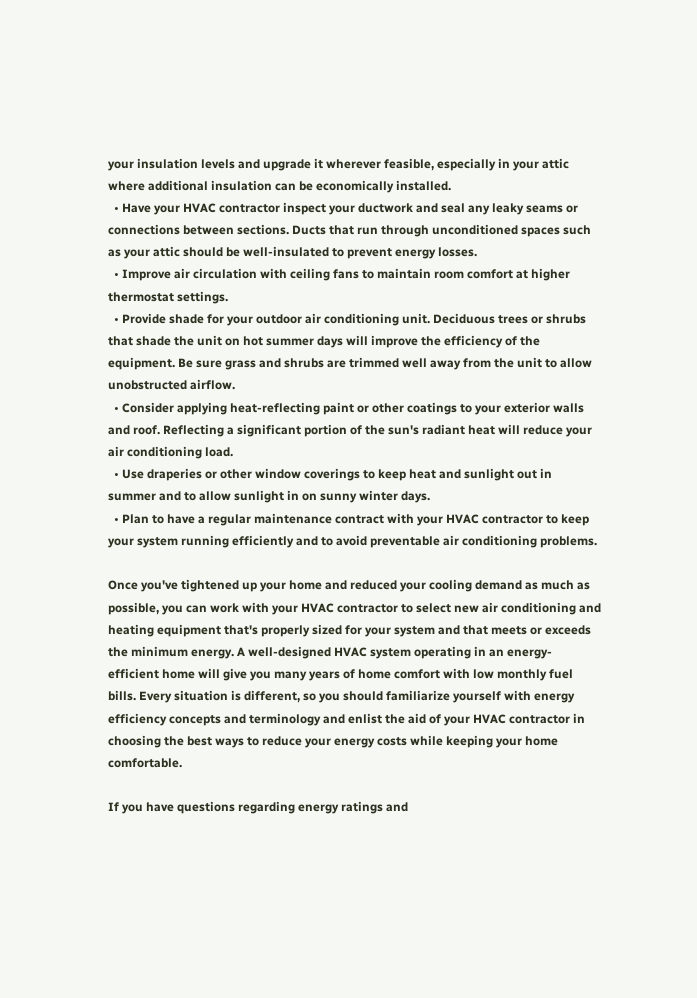your insulation levels and upgrade it wherever feasible, especially in your attic where additional insulation can be economically installed.
  • Have your HVAC contractor inspect your ductwork and seal any leaky seams or connections between sections. Ducts that run through unconditioned spaces such as your attic should be well-insulated to prevent energy losses.
  • Improve air circulation with ceiling fans to maintain room comfort at higher thermostat settings.
  • Provide shade for your outdoor air conditioning unit. Deciduous trees or shrubs that shade the unit on hot summer days will improve the efficiency of the equipment. Be sure grass and shrubs are trimmed well away from the unit to allow unobstructed airflow.
  • Consider applying heat-reflecting paint or other coatings to your exterior walls and roof. Reflecting a significant portion of the sun's radiant heat will reduce your air conditioning load.
  • Use draperies or other window coverings to keep heat and sunlight out in summer and to allow sunlight in on sunny winter days.
  • Plan to have a regular maintenance contract with your HVAC contractor to keep your system running efficiently and to avoid preventable air conditioning problems.

Once you've tightened up your home and reduced your cooling demand as much as possible, you can work with your HVAC contractor to select new air conditioning and heating equipment that's properly sized for your system and that meets or exceeds the minimum energy. A well-designed HVAC system operating in an energy-efficient home will give you many years of home comfort with low monthly fuel bills. Every situation is different, so you should familiarize yourself with energy efficiency concepts and terminology and enlist the aid of your HVAC contractor in choosing the best ways to reduce your energy costs while keeping your home comfortable.

If you have questions regarding energy ratings and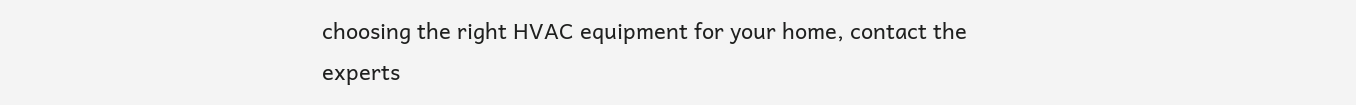choosing the right HVAC equipment for your home, contact the experts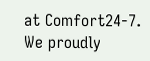at Comfort24-7. We proudly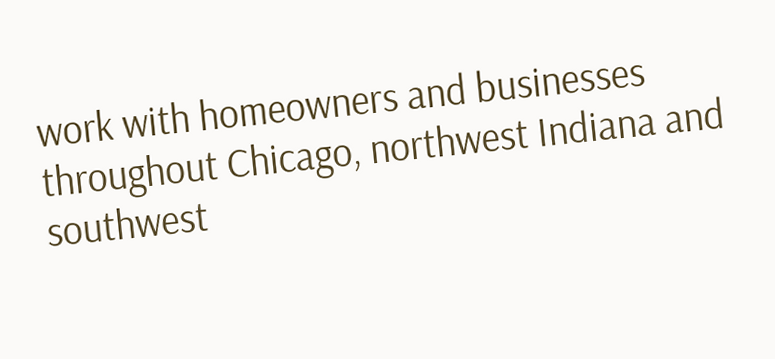work with homeowners and businesses throughout Chicago, northwest Indiana and southwest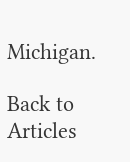Michigan.

Back to Articles